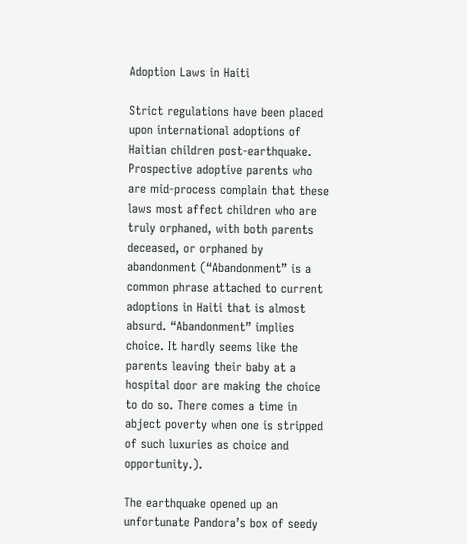Adoption Laws in Haiti

Strict regulations have been placed upon international adoptions of Haitian children post-earthquake. Prospective adoptive parents who are mid-process complain that these laws most affect children who are truly orphaned, with both parents deceased, or orphaned by abandonment (“Abandonment” is a common phrase attached to current adoptions in Haiti that is almost absurd. “Abandonment” implies choice. It hardly seems like the parents leaving their baby at a hospital door are making the choice to do so. There comes a time in abject poverty when one is stripped of such luxuries as choice and opportunity.).

The earthquake opened up an unfortunate Pandora’s box of seedy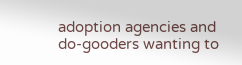adoption agencies and do-gooders wanting to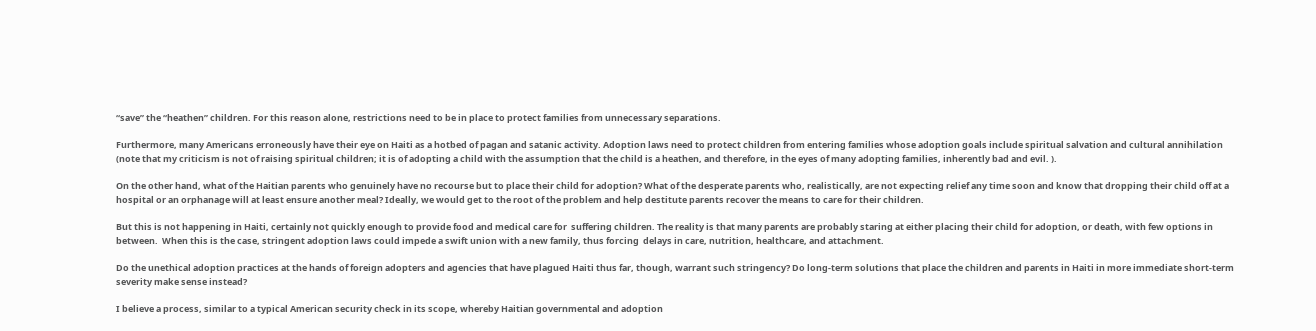“save” the “heathen” children. For this reason alone, restrictions need to be in place to protect families from unnecessary separations.

Furthermore, many Americans erroneously have their eye on Haiti as a hotbed of pagan and satanic activity. Adoption laws need to protect children from entering families whose adoption goals include spiritual salvation and cultural annihilation (note that my criticism is not of raising spiritual children; it is of adopting a child with the assumption that the child is a heathen, and therefore, in the eyes of many adopting families, inherently bad and evil. ).

On the other hand, what of the Haitian parents who genuinely have no recourse but to place their child for adoption? What of the desperate parents who, realistically, are not expecting relief any time soon and know that dropping their child off at a hospital or an orphanage will at least ensure another meal? Ideally, we would get to the root of the problem and help destitute parents recover the means to care for their children.

But this is not happening in Haiti, certainly not quickly enough to provide food and medical care for  suffering children. The reality is that many parents are probably staring at either placing their child for adoption, or death, with few options in between.  When this is the case, stringent adoption laws could impede a swift union with a new family, thus forcing  delays in care, nutrition, healthcare, and attachment.

Do the unethical adoption practices at the hands of foreign adopters and agencies that have plagued Haiti thus far, though, warrant such stringency? Do long-term solutions that place the children and parents in Haiti in more immediate short-term severity make sense instead?

I believe a process, similar to a typical American security check in its scope, whereby Haitian governmental and adoption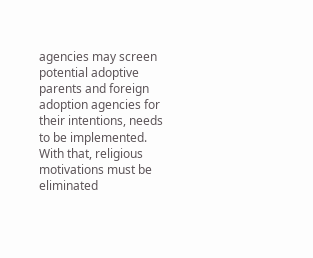agencies may screen potential adoptive parents and foreign adoption agencies for their intentions, needs to be implemented. With that, religious motivations must be eliminated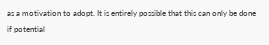as a motivation to adopt. It is entirely possible that this can only be done if potential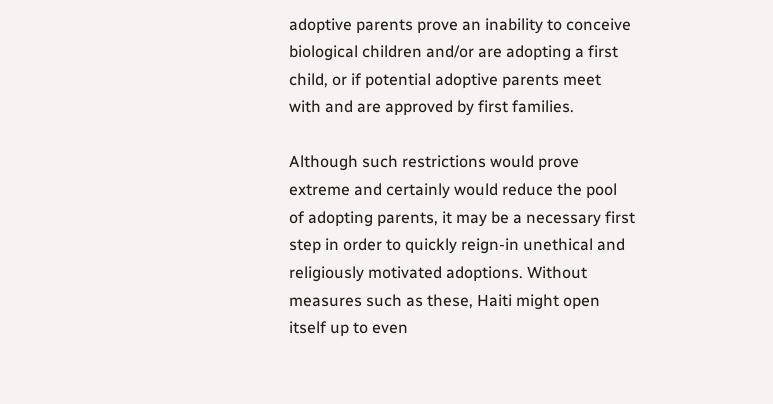adoptive parents prove an inability to conceive biological children and/or are adopting a first child, or if potential adoptive parents meet with and are approved by first families.

Although such restrictions would prove extreme and certainly would reduce the pool of adopting parents, it may be a necessary first step in order to quickly reign-in unethical and religiously motivated adoptions. Without measures such as these, Haiti might open itself up to even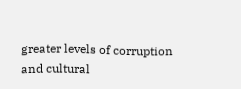greater levels of corruption and cultural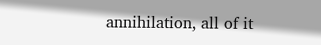annihilation, all of it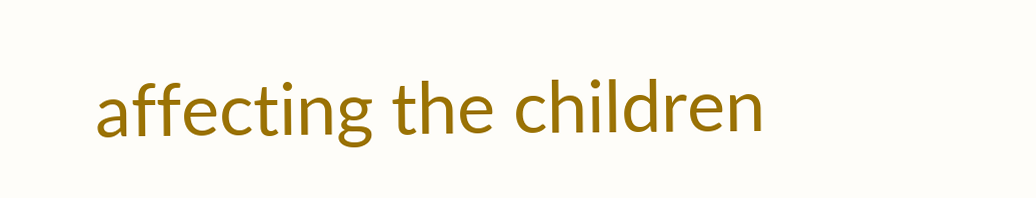affecting the children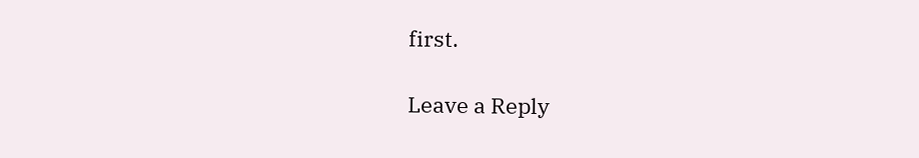first.

Leave a Reply